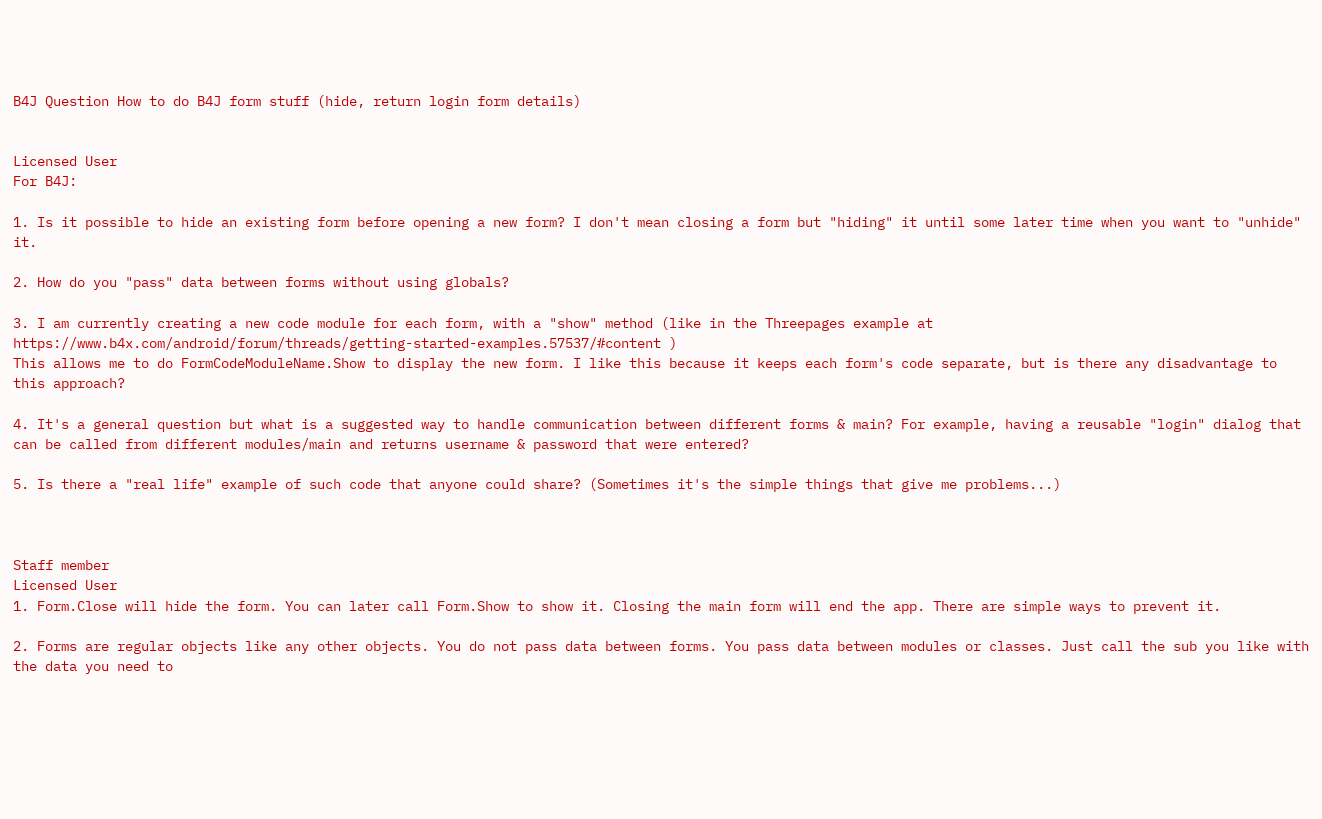B4J Question How to do B4J form stuff (hide, return login form details)


Licensed User
For B4J:

1. Is it possible to hide an existing form before opening a new form? I don't mean closing a form but "hiding" it until some later time when you want to "unhide" it.

2. How do you "pass" data between forms without using globals?

3. I am currently creating a new code module for each form, with a "show" method (like in the Threepages example at https://www.b4x.com/android/forum/threads/getting-started-examples.57537/#content )
This allows me to do FormCodeModuleName.Show to display the new form. I like this because it keeps each form's code separate, but is there any disadvantage to this approach?

4. It's a general question but what is a suggested way to handle communication between different forms & main? For example, having a reusable "login" dialog that can be called from different modules/main and returns username & password that were entered?

5. Is there a "real life" example of such code that anyone could share? (Sometimes it's the simple things that give me problems...)



Staff member
Licensed User
1. Form.Close will hide the form. You can later call Form.Show to show it. Closing the main form will end the app. There are simple ways to prevent it.

2. Forms are regular objects like any other objects. You do not pass data between forms. You pass data between modules or classes. Just call the sub you like with the data you need to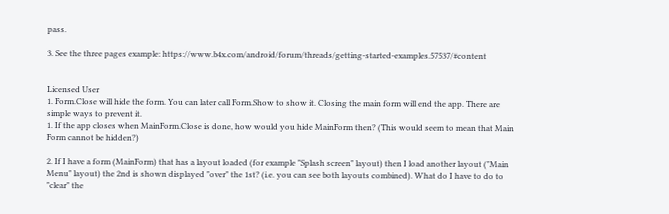pass.

3. See the three pages example: https://www.b4x.com/android/forum/threads/getting-started-examples.57537/#content


Licensed User
1. Form.Close will hide the form. You can later call Form.Show to show it. Closing the main form will end the app. There are simple ways to prevent it.
1. If the app closes when MainForm.Close is done, how would you hide MainForm then? (This would seem to mean that Main Form cannot be hidden?)

2. If I have a form (MainForm) that has a layout loaded (for example "Splash screen" layout) then I load another layout ("Main Menu" layout) the 2nd is shown displayed "over" the 1st? (i.e. you can see both layouts combined). What do I have to do to "clear" the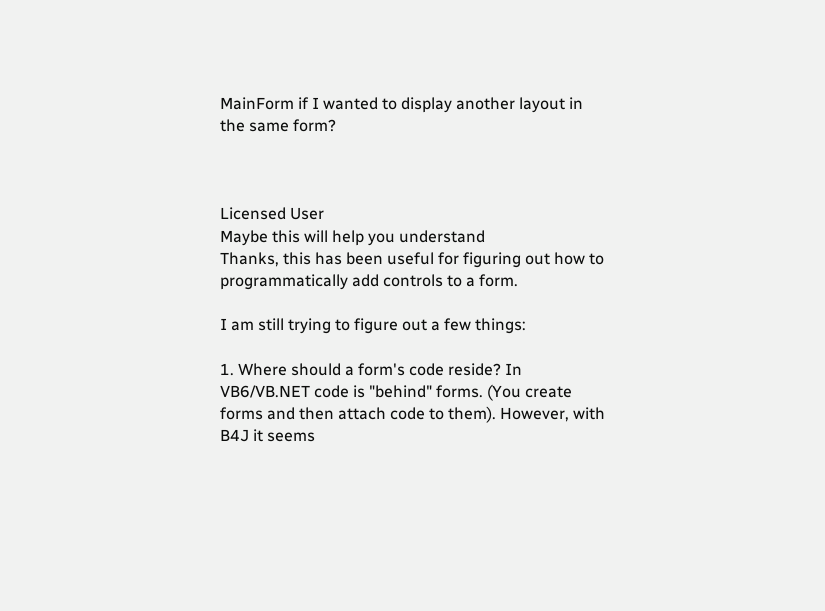MainForm if I wanted to display another layout in the same form?



Licensed User
Maybe this will help you understand
Thanks, this has been useful for figuring out how to programmatically add controls to a form.

I am still trying to figure out a few things:

1. Where should a form's code reside? In VB6/VB.NET code is "behind" forms. (You create forms and then attach code to them). However, with B4J it seems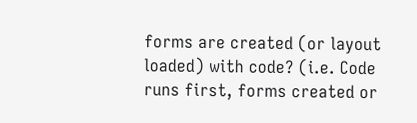forms are created (or layout loaded) with code? (i.e. Code runs first, forms created or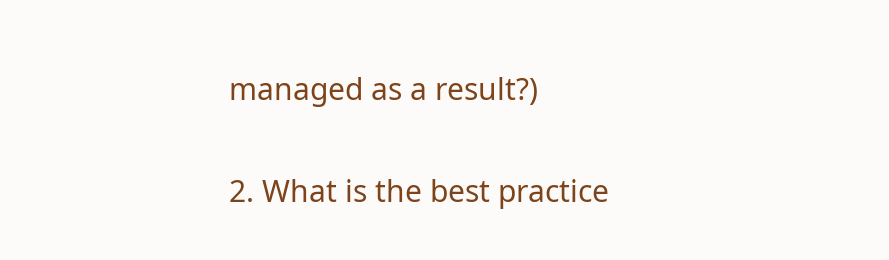managed as a result?)

2. What is the best practice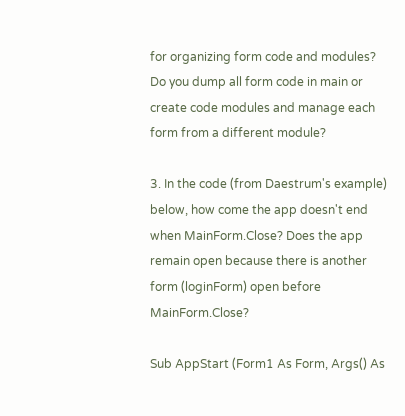for organizing form code and modules? Do you dump all form code in main or create code modules and manage each form from a different module?

3. In the code (from Daestrum's example) below, how come the app doesn't end when MainForm.Close? Does the app remain open because there is another form (loginForm) open before MainForm.Close?

Sub AppStart (Form1 As Form, Args() As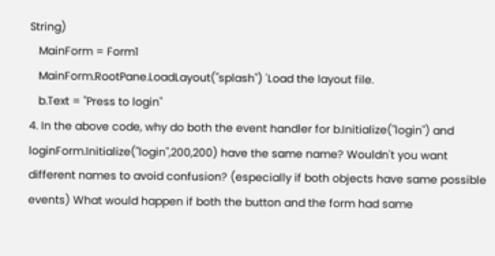String)
   MainForm = Form1
   MainForm.RootPane.LoadLayout("splash") 'Load the layout file.
   b.Text = "Press to login"
4. In the above code, why do both the event handler for b.Initialize("login") and loginForm.Initialize("login",200,200) have the same name? Wouldn't you want different names to avoid confusion? (especially if both objects have same possible events) What would happen if both the button and the form had same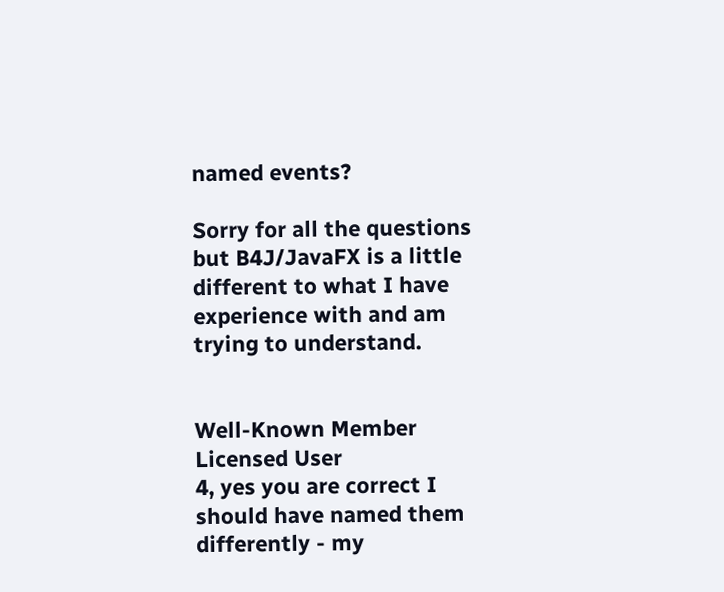named events?

Sorry for all the questions but B4J/JavaFX is a little different to what I have experience with and am trying to understand.


Well-Known Member
Licensed User
4, yes you are correct I should have named them differently - my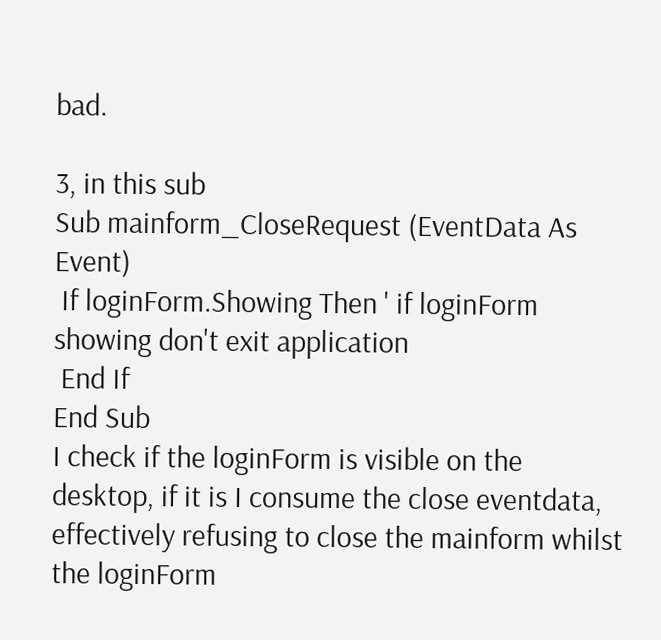bad.

3, in this sub
Sub mainform_CloseRequest (EventData As Event)
 If loginForm.Showing Then ' if loginForm showing don't exit application
 End If
End Sub
I check if the loginForm is visible on the desktop, if it is I consume the close eventdata, effectively refusing to close the mainform whilst the loginForm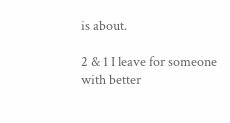is about.

2 & 1 I leave for someone with better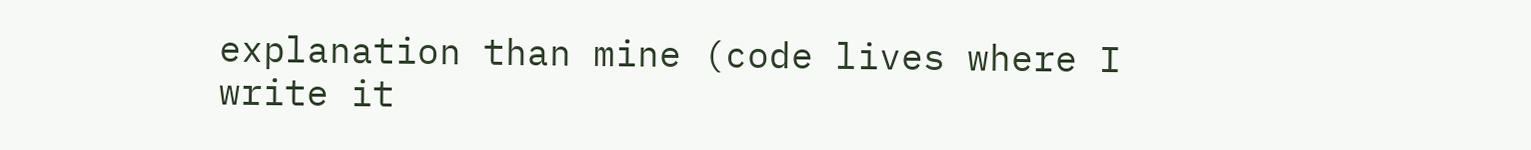explanation than mine (code lives where I write it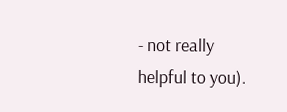- not really helpful to you).